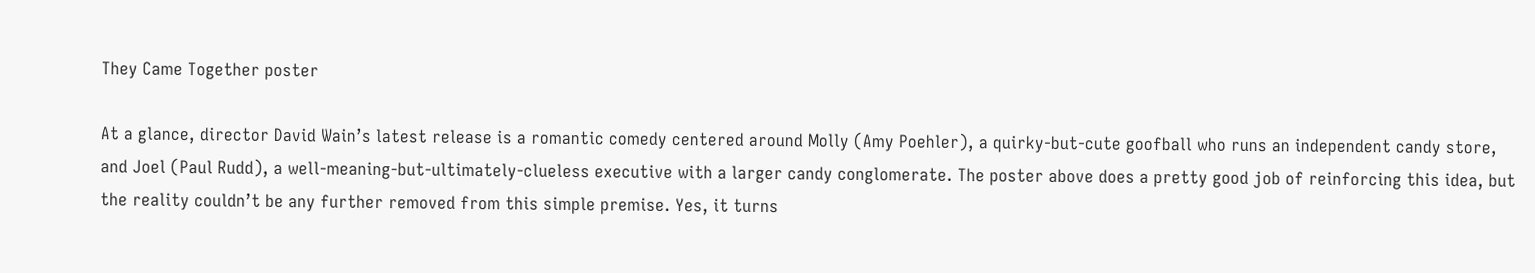They Came Together poster

At a glance, director David Wain’s latest release is a romantic comedy centered around Molly (Amy Poehler), a quirky-but-cute goofball who runs an independent candy store, and Joel (Paul Rudd), a well-meaning-but-ultimately-clueless executive with a larger candy conglomerate. The poster above does a pretty good job of reinforcing this idea, but the reality couldn’t be any further removed from this simple premise. Yes, it turns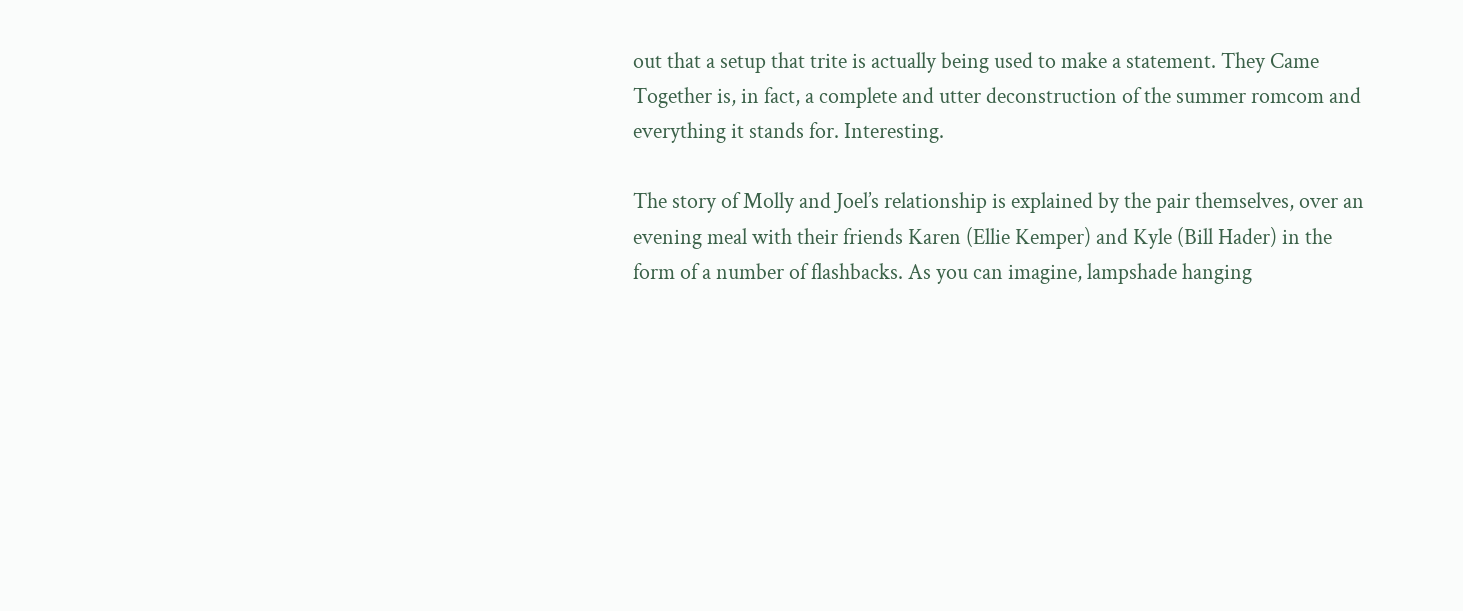out that a setup that trite is actually being used to make a statement. They Came Together is, in fact, a complete and utter deconstruction of the summer romcom and everything it stands for. Interesting.

The story of Molly and Joel’s relationship is explained by the pair themselves, over an evening meal with their friends Karen (Ellie Kemper) and Kyle (Bill Hader) in the form of a number of flashbacks. As you can imagine, lampshade hanging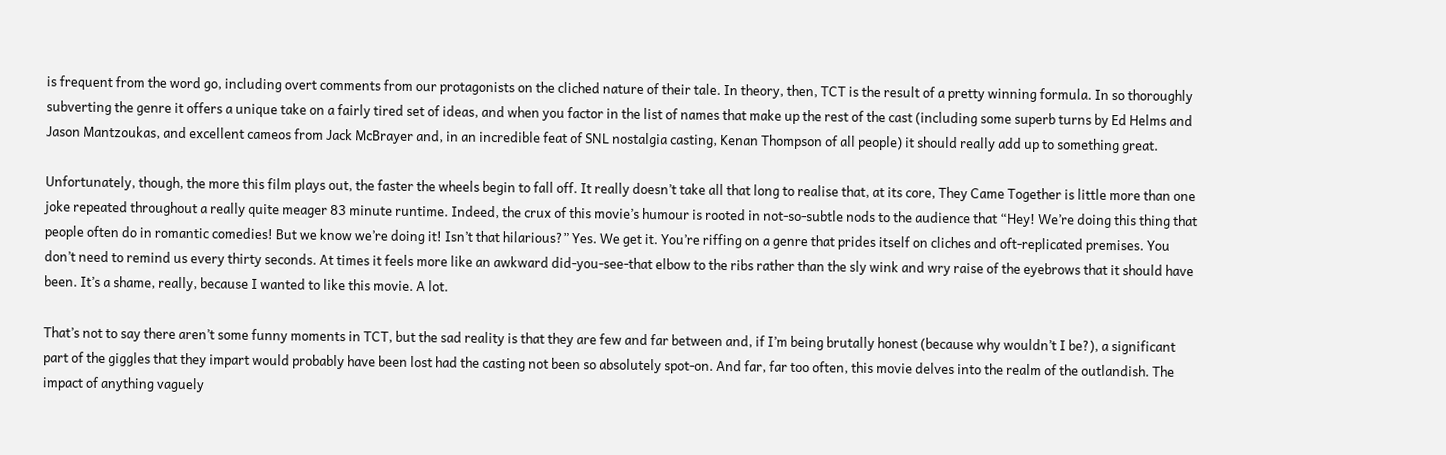is frequent from the word go, including overt comments from our protagonists on the cliched nature of their tale. In theory, then, TCT is the result of a pretty winning formula. In so thoroughly subverting the genre it offers a unique take on a fairly tired set of ideas, and when you factor in the list of names that make up the rest of the cast (including some superb turns by Ed Helms and Jason Mantzoukas, and excellent cameos from Jack McBrayer and, in an incredible feat of SNL nostalgia casting, Kenan Thompson of all people) it should really add up to something great.

Unfortunately, though, the more this film plays out, the faster the wheels begin to fall off. It really doesn’t take all that long to realise that, at its core, They Came Together is little more than one joke repeated throughout a really quite meager 83 minute runtime. Indeed, the crux of this movie’s humour is rooted in not-so-subtle nods to the audience that “Hey! We’re doing this thing that people often do in romantic comedies! But we know we’re doing it! Isn’t that hilarious?” Yes. We get it. You’re riffing on a genre that prides itself on cliches and oft-replicated premises. You don’t need to remind us every thirty seconds. At times it feels more like an awkward did-you-see-that elbow to the ribs rather than the sly wink and wry raise of the eyebrows that it should have been. It’s a shame, really, because I wanted to like this movie. A lot.

That’s not to say there aren’t some funny moments in TCT, but the sad reality is that they are few and far between and, if I’m being brutally honest (because why wouldn’t I be?), a significant part of the giggles that they impart would probably have been lost had the casting not been so absolutely spot-on. And far, far too often, this movie delves into the realm of the outlandish. The impact of anything vaguely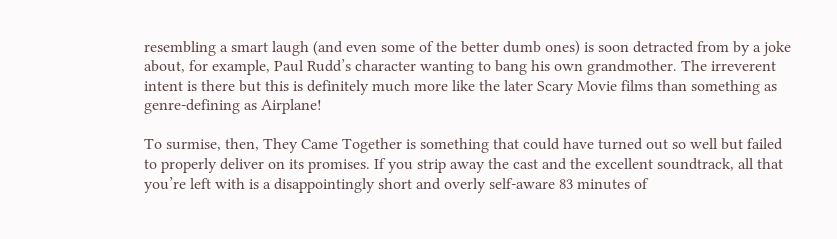resembling a smart laugh (and even some of the better dumb ones) is soon detracted from by a joke about, for example, Paul Rudd’s character wanting to bang his own grandmother. The irreverent intent is there but this is definitely much more like the later Scary Movie films than something as genre-defining as Airplane!

To surmise, then, They Came Together is something that could have turned out so well but failed to properly deliver on its promises. If you strip away the cast and the excellent soundtrack, all that you’re left with is a disappointingly short and overly self-aware 83 minutes of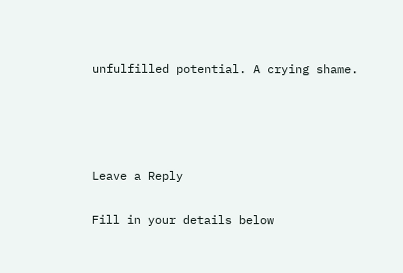unfulfilled potential. A crying shame.




Leave a Reply

Fill in your details below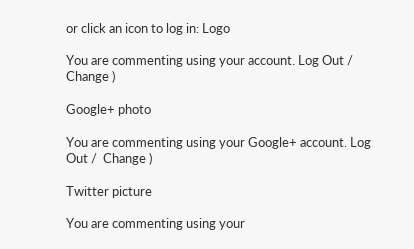or click an icon to log in: Logo

You are commenting using your account. Log Out /  Change )

Google+ photo

You are commenting using your Google+ account. Log Out /  Change )

Twitter picture

You are commenting using your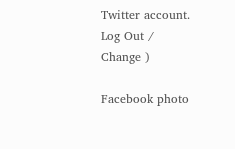Twitter account. Log Out /  Change )

Facebook photo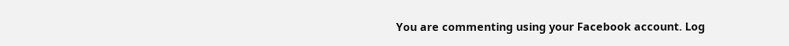You are commenting using your Facebook account. Log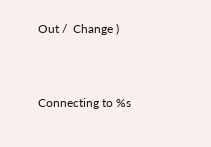Out /  Change )


Connecting to %s